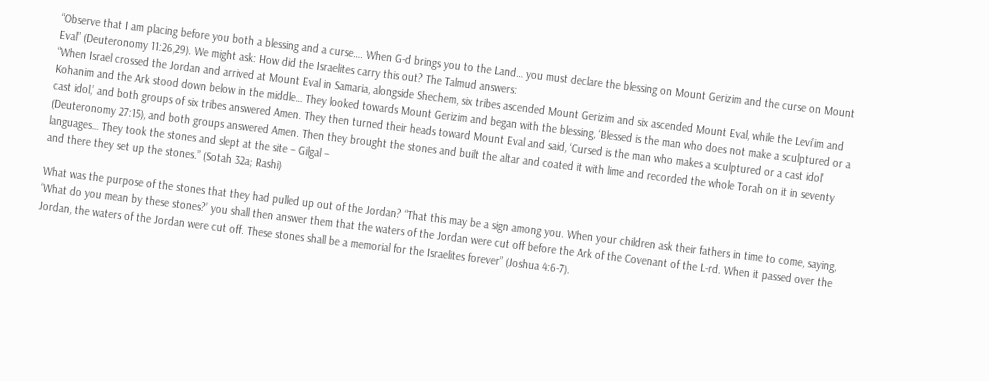“Observe that I am placing before you both a blessing and a curse…. When G-d brings you to the Land… you must declare the blessing on Mount Gerizim and the curse on Mount Eval” (Deuteronomy 11:26,29). We might ask: How did the Israelites carry this out? The Talmud answers:
“When Israel crossed the Jordan and arrived at Mount Eval in Samaria, alongside Shechem, six tribes ascended Mount Gerizim and six ascended Mount Eval, while the Levi’im and Kohanim and the Ark stood down below in the middle… They looked towards Mount Gerizim and began with the blessing, ‘Blessed is the man who does not make a sculptured or a cast idol,’ and both groups of six tribes answered Amen. They then turned their heads toward Mount Eval and said, ‘Cursed is the man who makes a sculptured or a cast idol’ (Deuteronomy 27:15), and both groups answered Amen. Then they brought the stones and built the altar and coated it with lime and recorded the whole Torah on it in seventy languages… They took the stones and slept at the site – Gilgal –
and there they set up the stones.” (Sotah 32a; Rashi)

What was the purpose of the stones that they had pulled up out of the Jordan? “That this may be a sign among you. When your children ask their fathers in time to come, saying, ‘What do you mean by these stones?’ you shall then answer them that the waters of the Jordan were cut off before the Ark of the Covenant of the L-rd. When it passed over the Jordan, the waters of the Jordan were cut off. These stones shall be a memorial for the Israelites forever” (Joshua 4:6-7).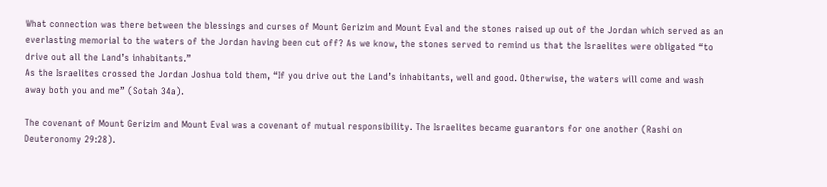What connection was there between the blessings and curses of Mount Gerizim and Mount Eval and the stones raised up out of the Jordan which served as an everlasting memorial to the waters of the Jordan having been cut off? As we know, the stones served to remind us that the Israelites were obligated “to drive out all the Land’s inhabitants.”
As the Israelites crossed the Jordan Joshua told them, “If you drive out the Land’s inhabitants, well and good. Otherwise, the waters will come and wash away both you and me” (Sotah 34a).

The covenant of Mount Gerizim and Mount Eval was a covenant of mutual responsibility. The Israelites became guarantors for one another (Rashi on Deuteronomy 29:28).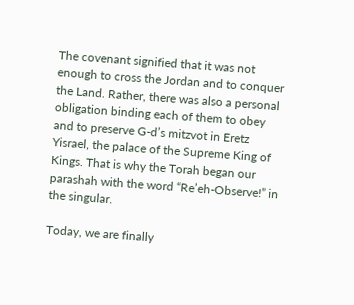The covenant signified that it was not enough to cross the Jordan and to conquer the Land. Rather, there was also a personal obligation binding each of them to obey and to preserve G-d’s mitzvot in Eretz Yisrael, the palace of the Supreme King of Kings. That is why the Torah began our parashah with the word “Re’eh-Observe!” in the singular.

Today, we are finally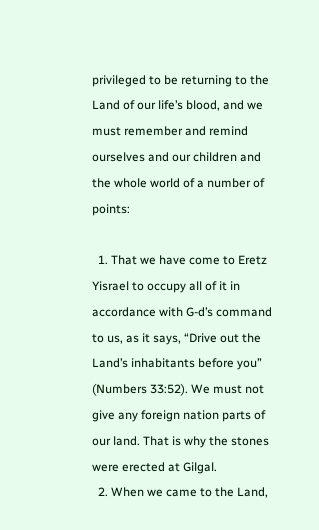privileged to be returning to the Land of our life’s blood, and we must remember and remind ourselves and our children and the whole world of a number of points:

  1. That we have come to Eretz Yisrael to occupy all of it in accordance with G-d’s command to us, as it says, “Drive out the Land’s inhabitants before you” (Numbers 33:52). We must not give any foreign nation parts of our land. That is why the stones were erected at Gilgal.
  2. When we came to the Land,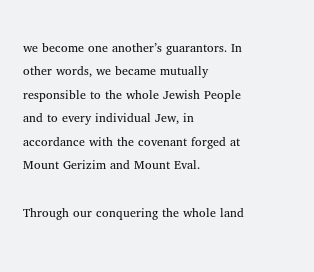we become one another’s guarantors. In other words, we became mutually responsible to the whole Jewish People and to every individual Jew, in accordance with the covenant forged at Mount Gerizim and Mount Eval.

Through our conquering the whole land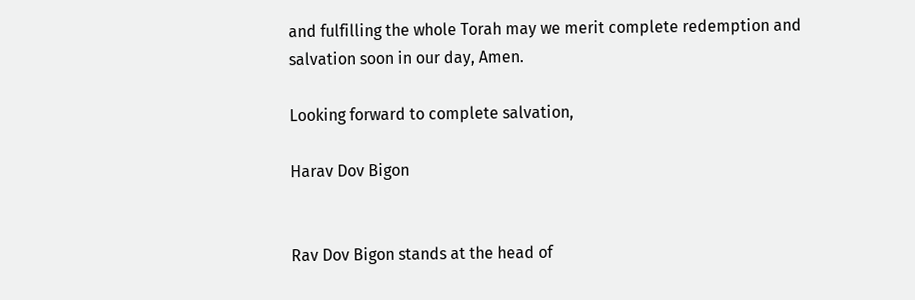and fulfilling the whole Torah may we merit complete redemption and salvation soon in our day, Amen.

Looking forward to complete salvation,

Harav Dov Bigon


Rav Dov Bigon stands at the head of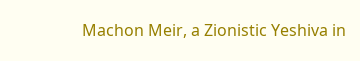Machon Meir, a Zionistic Yeshiva in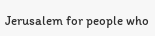Jerusalem for people who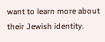want to learn more about their Jewish identity.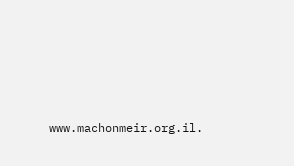www.machonmeir.org.il.